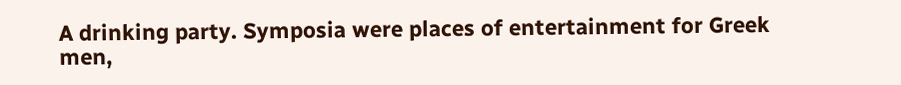A drinking party. Symposia were places of entertainment for Greek men,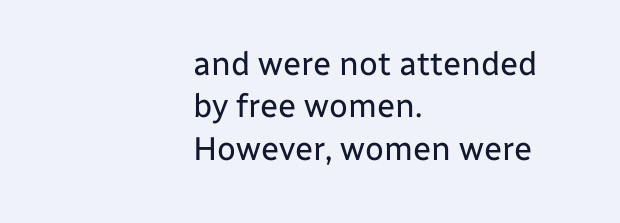and were not attended by free women. However, women were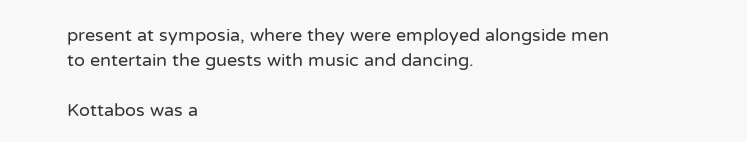present at symposia, where they were employed alongside men to entertain the guests with music and dancing.

Kottabos was a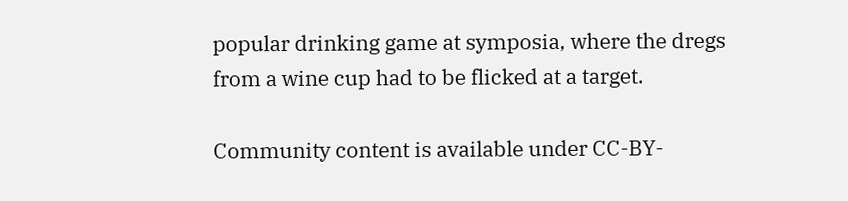popular drinking game at symposia, where the dregs from a wine cup had to be flicked at a target.

Community content is available under CC-BY-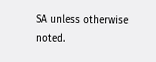SA unless otherwise noted.